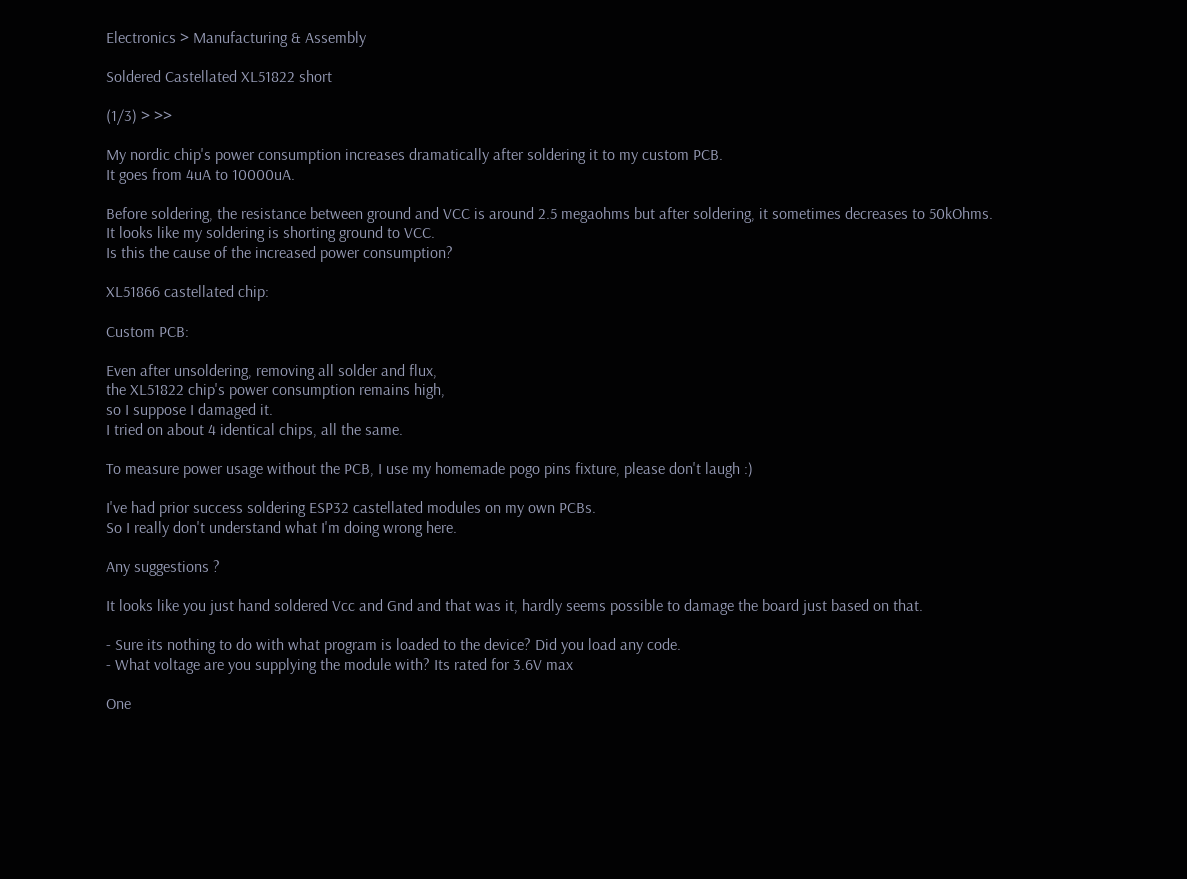Electronics > Manufacturing & Assembly

Soldered Castellated XL51822 short

(1/3) > >>

My nordic chip's power consumption increases dramatically after soldering it to my custom PCB.
It goes from 4uA to 10000uA.

Before soldering, the resistance between ground and VCC is around 2.5 megaohms but after soldering, it sometimes decreases to 50kOhms.
It looks like my soldering is shorting ground to VCC.
Is this the cause of the increased power consumption?

XL51866 castellated chip:

Custom PCB:

Even after unsoldering, removing all solder and flux,
the XL51822 chip's power consumption remains high,
so I suppose I damaged it.
I tried on about 4 identical chips, all the same.

To measure power usage without the PCB, I use my homemade pogo pins fixture, please don't laugh :)

I've had prior success soldering ESP32 castellated modules on my own PCBs.
So I really don't understand what I'm doing wrong here.

Any suggestions ?

It looks like you just hand soldered Vcc and Gnd and that was it, hardly seems possible to damage the board just based on that.

- Sure its nothing to do with what program is loaded to the device? Did you load any code.
- What voltage are you supplying the module with? Its rated for 3.6V max

One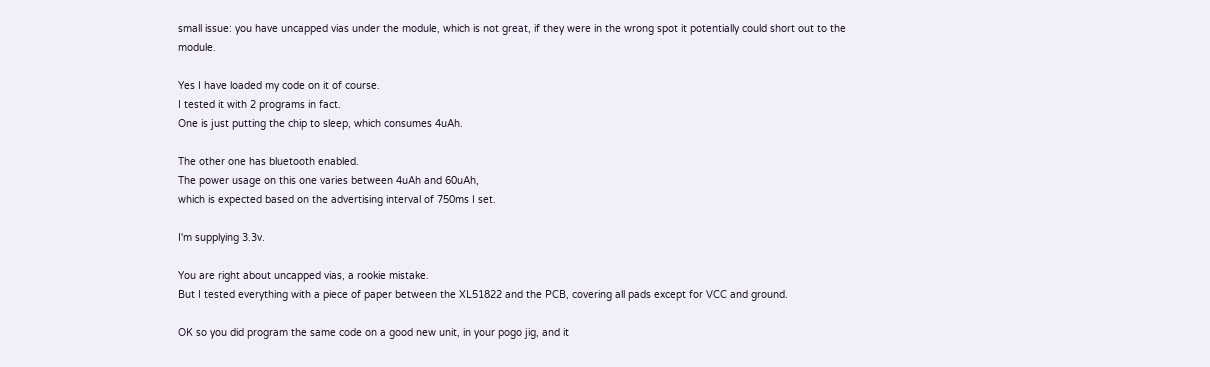small issue: you have uncapped vias under the module, which is not great, if they were in the wrong spot it potentially could short out to the module.

Yes I have loaded my code on it of course.
I tested it with 2 programs in fact.
One is just putting the chip to sleep, which consumes 4uAh.

The other one has bluetooth enabled.
The power usage on this one varies between 4uAh and 60uAh,
which is expected based on the advertising interval of 750ms I set.

I'm supplying 3.3v.

You are right about uncapped vias, a rookie mistake.
But I tested everything with a piece of paper between the XL51822 and the PCB, covering all pads except for VCC and ground.

OK so you did program the same code on a good new unit, in your pogo jig, and it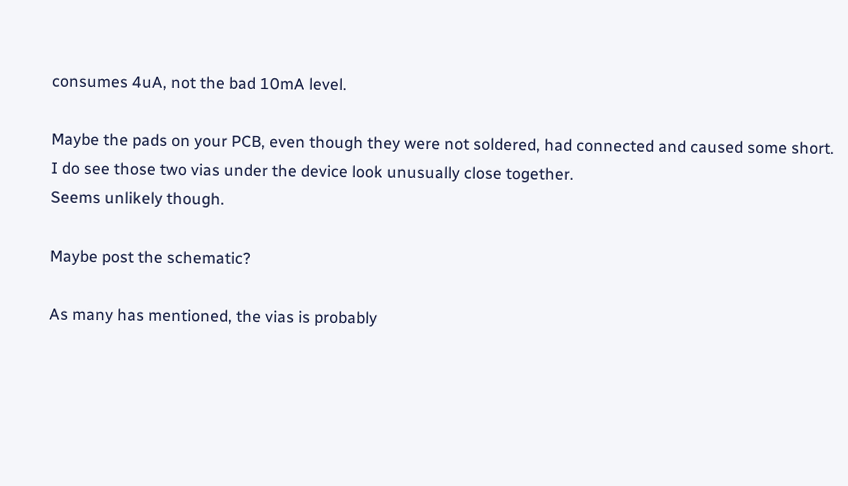consumes 4uA, not the bad 10mA level.

Maybe the pads on your PCB, even though they were not soldered, had connected and caused some short.
I do see those two vias under the device look unusually close together.
Seems unlikely though.

Maybe post the schematic?

As many has mentioned, the vias is probably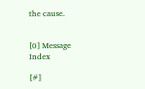the cause.


[0] Message Index

[#]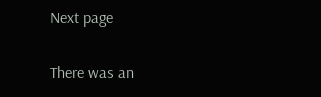Next page

There was an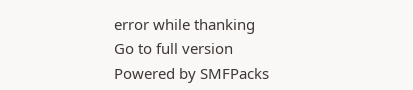error while thanking
Go to full version
Powered by SMFPacks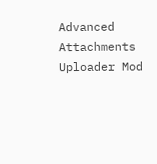Advanced Attachments Uploader Mod